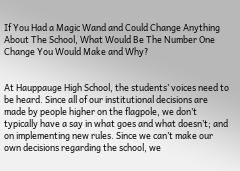If You Had a Magic Wand and Could Change Anything About The School, What Would Be The Number One Change You Would Make and Why?


At Hauppauge High School, the students’ voices need to be heard. Since all of our institutional decisions are made by people higher on the flagpole, we don’t typically have a say in what goes and what doesn’t; and on implementing new rules. Since we can’t make our own decisions regarding the school, we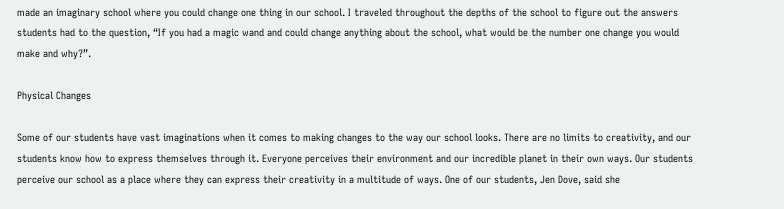made an imaginary school where you could change one thing in our school. I traveled throughout the depths of the school to figure out the answers students had to the question, “If you had a magic wand and could change anything about the school, what would be the number one change you would make and why?”.

Physical Changes

Some of our students have vast imaginations when it comes to making changes to the way our school looks. There are no limits to creativity, and our students know how to express themselves through it. Everyone perceives their environment and our incredible planet in their own ways. Our students perceive our school as a place where they can express their creativity in a multitude of ways. One of our students, Jen Dove, said she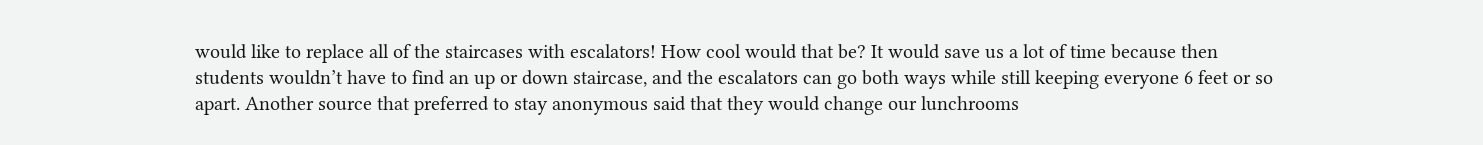would like to replace all of the staircases with escalators! How cool would that be? It would save us a lot of time because then students wouldn’t have to find an up or down staircase, and the escalators can go both ways while still keeping everyone 6 feet or so apart. Another source that preferred to stay anonymous said that they would change our lunchrooms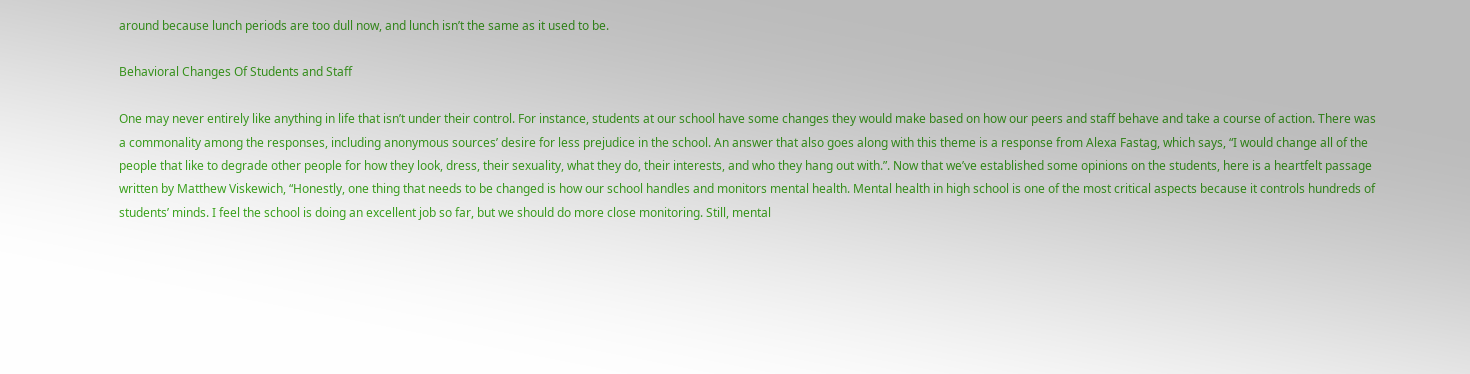around because lunch periods are too dull now, and lunch isn’t the same as it used to be.

Behavioral Changes Of Students and Staff

One may never entirely like anything in life that isn’t under their control. For instance, students at our school have some changes they would make based on how our peers and staff behave and take a course of action. There was a commonality among the responses, including anonymous sources’ desire for less prejudice in the school. An answer that also goes along with this theme is a response from Alexa Fastag, which says, “I would change all of the people that like to degrade other people for how they look, dress, their sexuality, what they do, their interests, and who they hang out with.”. Now that we’ve established some opinions on the students, here is a heartfelt passage written by Matthew Viskewich, “Honestly, one thing that needs to be changed is how our school handles and monitors mental health. Mental health in high school is one of the most critical aspects because it controls hundreds of students’ minds. I feel the school is doing an excellent job so far, but we should do more close monitoring. Still, mental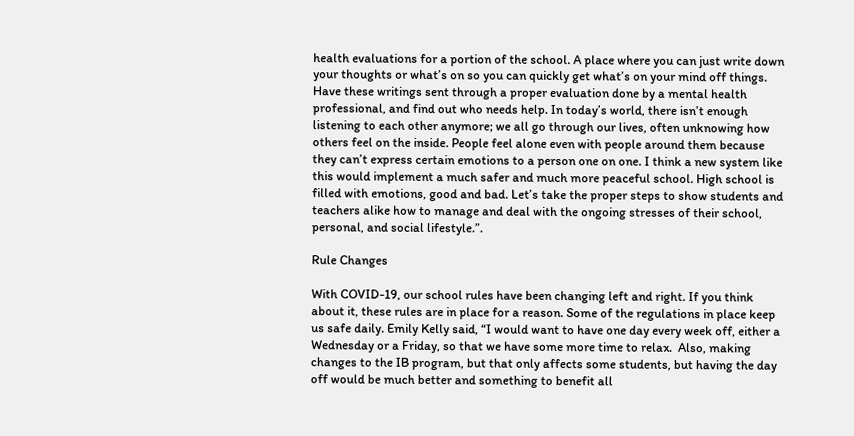health evaluations for a portion of the school. A place where you can just write down your thoughts or what’s on so you can quickly get what’s on your mind off things. Have these writings sent through a proper evaluation done by a mental health professional, and find out who needs help. In today’s world, there isn’t enough listening to each other anymore; we all go through our lives, often unknowing how others feel on the inside. People feel alone even with people around them because they can’t express certain emotions to a person one on one. I think a new system like this would implement a much safer and much more peaceful school. High school is filled with emotions, good and bad. Let’s take the proper steps to show students and teachers alike how to manage and deal with the ongoing stresses of their school, personal, and social lifestyle.”.

Rule Changes

With COVID-19, our school rules have been changing left and right. If you think about it, these rules are in place for a reason. Some of the regulations in place keep us safe daily. Emily Kelly said, “I would want to have one day every week off, either a Wednesday or a Friday, so that we have some more time to relax.  Also, making changes to the IB program, but that only affects some students, but having the day off would be much better and something to benefit all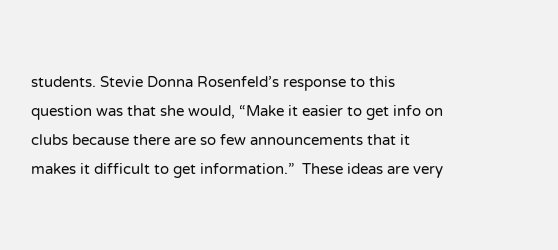students. Stevie Donna Rosenfeld’s response to this question was that she would, “Make it easier to get info on clubs because there are so few announcements that it makes it difficult to get information.”  These ideas are very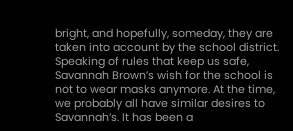bright, and hopefully, someday, they are taken into account by the school district. Speaking of rules that keep us safe, Savannah Brown’s wish for the school is not to wear masks anymore. At the time, we probably all have similar desires to Savannah’s. It has been a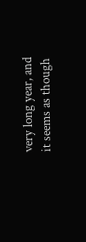very long year, and it seems as though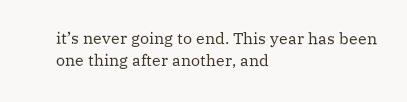it’s never going to end. This year has been one thing after another, and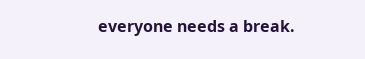everyone needs a break.